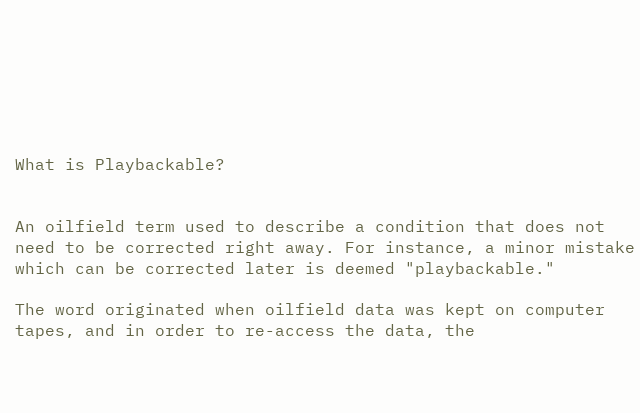What is Playbackable?


An oilfield term used to describe a condition that does not need to be corrected right away. For instance, a minor mistake which can be corrected later is deemed "playbackable."

The word originated when oilfield data was kept on computer tapes, and in order to re-access the data, the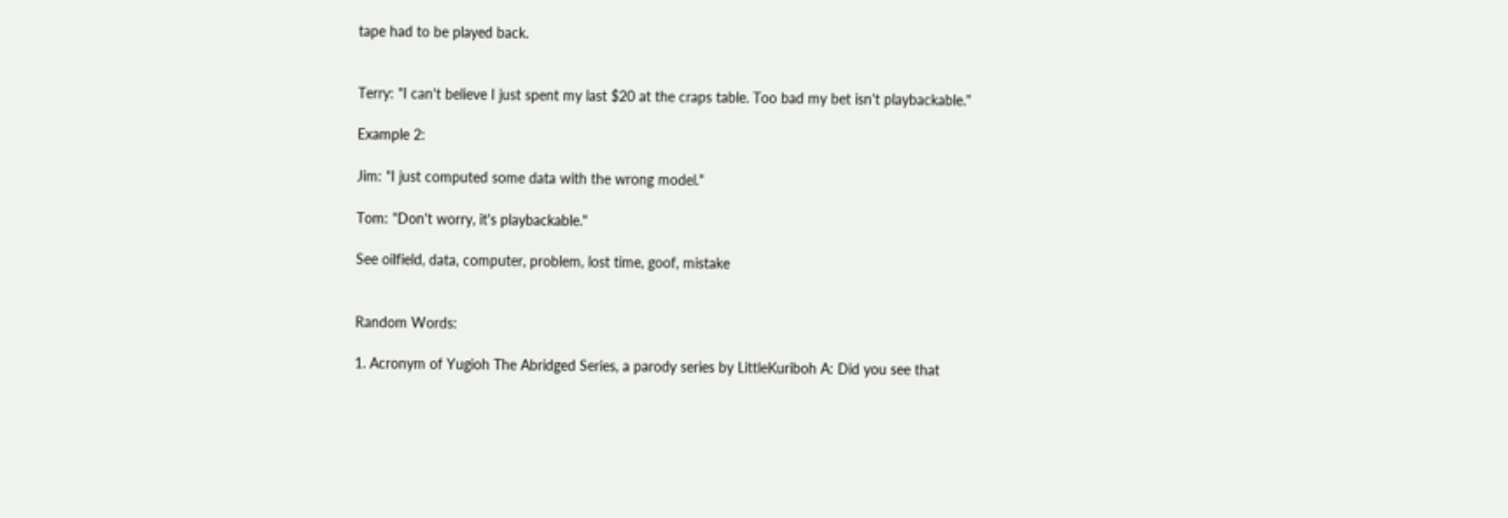tape had to be played back.


Terry: "I can't believe I just spent my last $20 at the craps table. Too bad my bet isn't playbackable."

Example 2:

Jim: "I just computed some data with the wrong model."

Tom: "Don't worry, it's playbackable."

See oilfield, data, computer, problem, lost time, goof, mistake


Random Words:

1. Acronym of Yugioh The Abridged Series, a parody series by LittleKuriboh A: Did you see that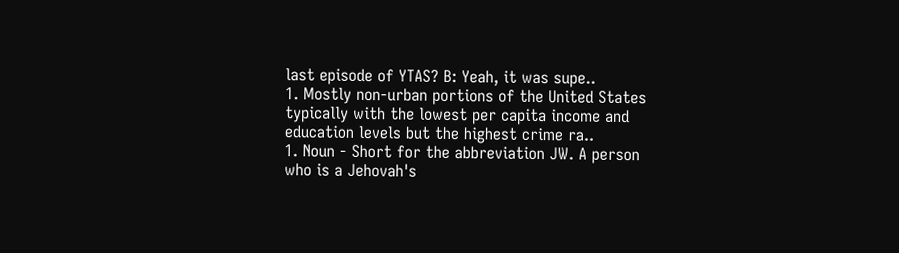last episode of YTAS? B: Yeah, it was supe..
1. Mostly non-urban portions of the United States typically with the lowest per capita income and education levels but the highest crime ra..
1. Noun - Short for the abbreviation JW. A person who is a Jehovah's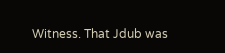Witness. That Jdub was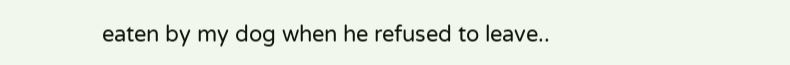eaten by my dog when he refused to leave..